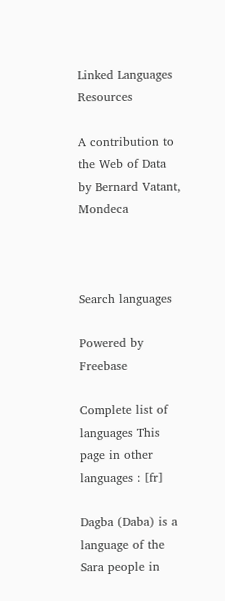Linked Languages Resources

A contribution to the Web of Data
by Bernard Vatant, Mondeca



Search languages

Powered by Freebase

Complete list of languages This page in other languages : [fr]

Dagba (Daba) is a language of the Sara people in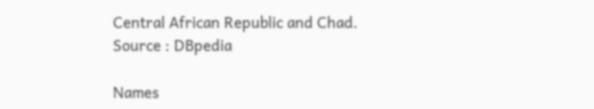Central African Republic and Chad.
Source : DBpedia

Names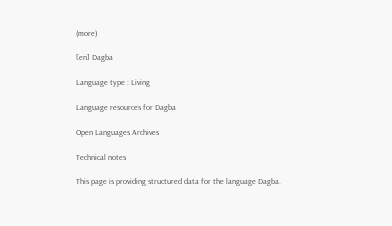(more)

[en] Dagba

Language type : Living

Language resources for Dagba

Open Languages Archives

Technical notes

This page is providing structured data for the language Dagba.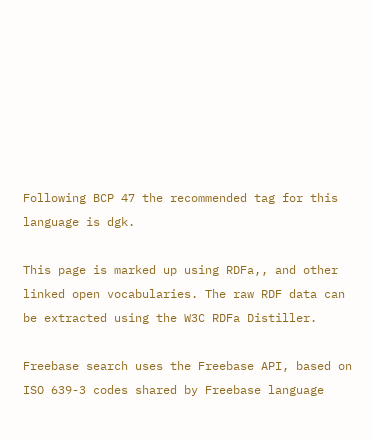Following BCP 47 the recommended tag for this language is dgk.

This page is marked up using RDFa,, and other linked open vocabularies. The raw RDF data can be extracted using the W3C RDFa Distiller.

Freebase search uses the Freebase API, based on ISO 639-3 codes shared by Freebase language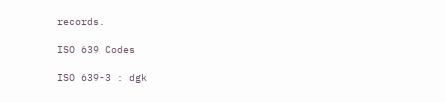records.

ISO 639 Codes

ISO 639-3 : dgk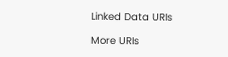Linked Data URIs

More URIs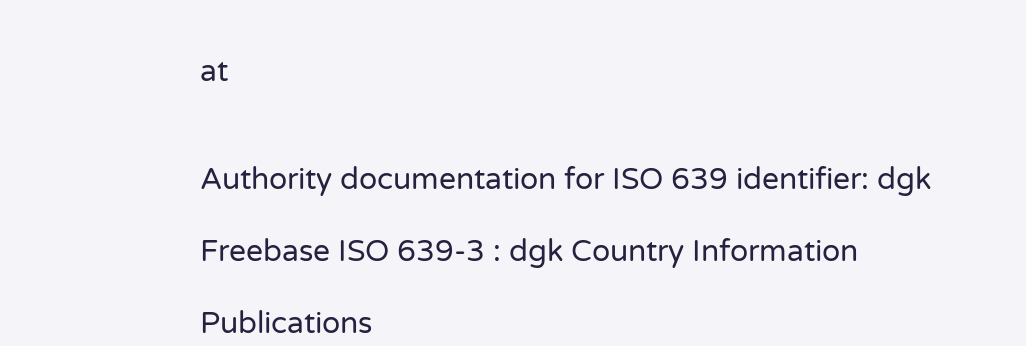at


Authority documentation for ISO 639 identifier: dgk

Freebase ISO 639-3 : dgk Country Information

Publications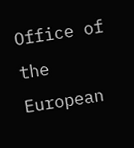Office of the European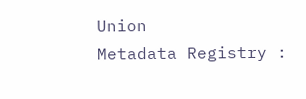Union
Metadata Registry :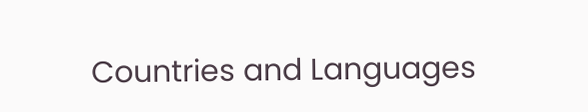Countries and Languages